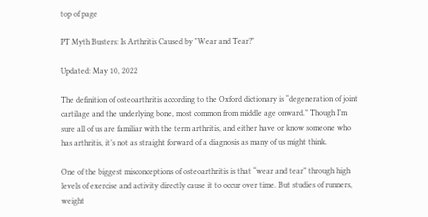top of page

PT Myth Busters: Is Arthritis Caused by "Wear and Tear?"

Updated: May 10, 2022

The definition of osteoarthritis according to the Oxford dictionary is “degeneration of joint cartilage and the underlying bone, most common from middle age onward.” Though I’m sure all of us are familiar with the term arthritis, and either have or know someone who has arthritis, it’s not as straight forward of a diagnosis as many of us might think.

One of the biggest misconceptions of osteoarthritis is that “wear and tear” through high levels of exercise and activity directly cause it to occur over time. But studies of runners, weight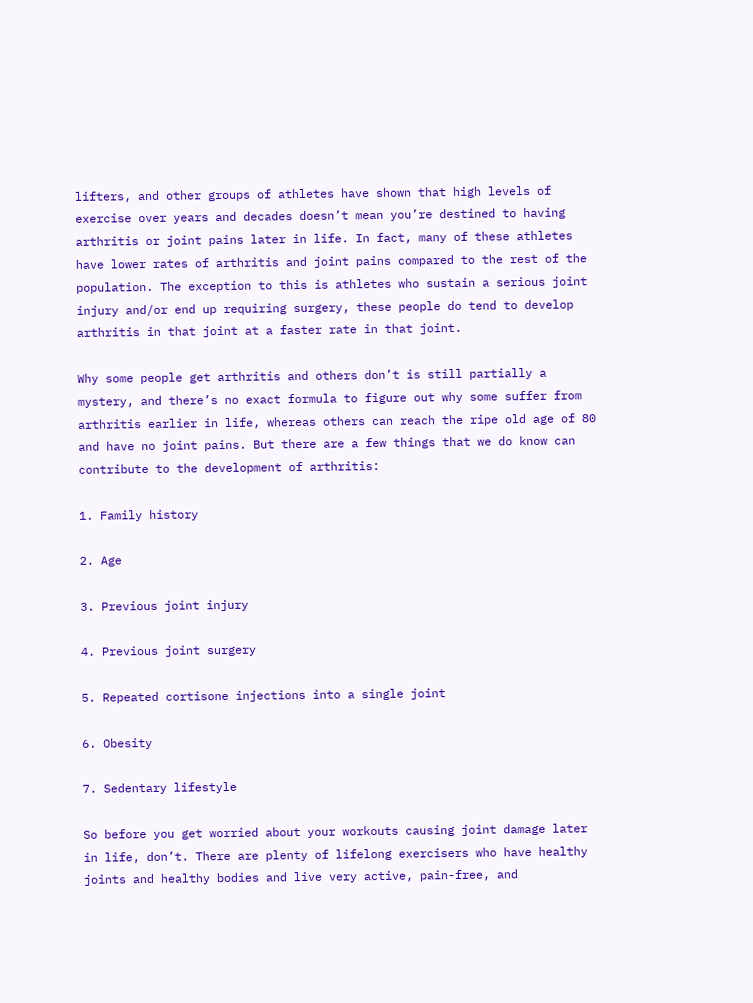lifters, and other groups of athletes have shown that high levels of exercise over years and decades doesn’t mean you’re destined to having arthritis or joint pains later in life. In fact, many of these athletes have lower rates of arthritis and joint pains compared to the rest of the population. The exception to this is athletes who sustain a serious joint injury and/or end up requiring surgery, these people do tend to develop arthritis in that joint at a faster rate in that joint.

Why some people get arthritis and others don’t is still partially a mystery, and there’s no exact formula to figure out why some suffer from arthritis earlier in life, whereas others can reach the ripe old age of 80 and have no joint pains. But there are a few things that we do know can contribute to the development of arthritis:

1. Family history

2. Age

3. Previous joint injury

4. Previous joint surgery

5. Repeated cortisone injections into a single joint

6. Obesity

7. Sedentary lifestyle

So before you get worried about your workouts causing joint damage later in life, don’t. There are plenty of lifelong exercisers who have healthy joints and healthy bodies and live very active, pain-free, and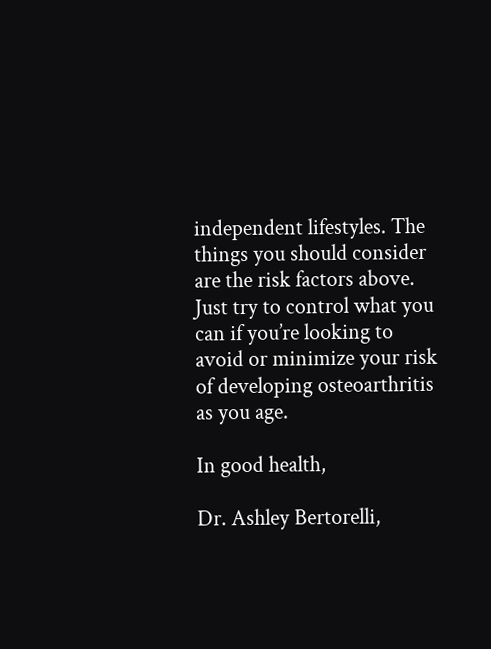independent lifestyles. The things you should consider are the risk factors above. Just try to control what you can if you’re looking to avoid or minimize your risk of developing osteoarthritis as you age.

In good health,

Dr. Ashley Bertorelli,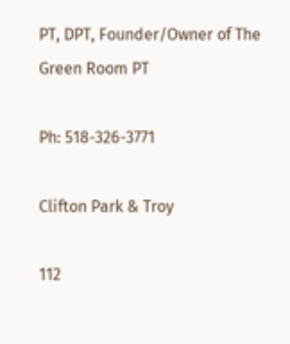PT, DPT, Founder/Owner of The Green Room PT

Ph: 518-326-3771

Clifton Park & Troy

112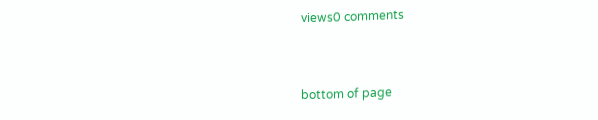views0 comments


bottom of page